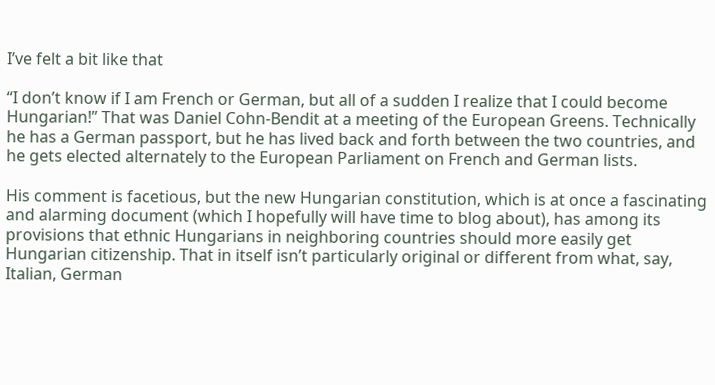I’ve felt a bit like that

“I don’t know if I am French or German, but all of a sudden I realize that I could become Hungarian!” That was Daniel Cohn-Bendit at a meeting of the European Greens. Technically he has a German passport, but he has lived back and forth between the two countries, and he gets elected alternately to the European Parliament on French and German lists.

His comment is facetious, but the new Hungarian constitution, which is at once a fascinating and alarming document (which I hopefully will have time to blog about), has among its provisions that ethnic Hungarians in neighboring countries should more easily get Hungarian citizenship. That in itself isn’t particularly original or different from what, say, Italian, German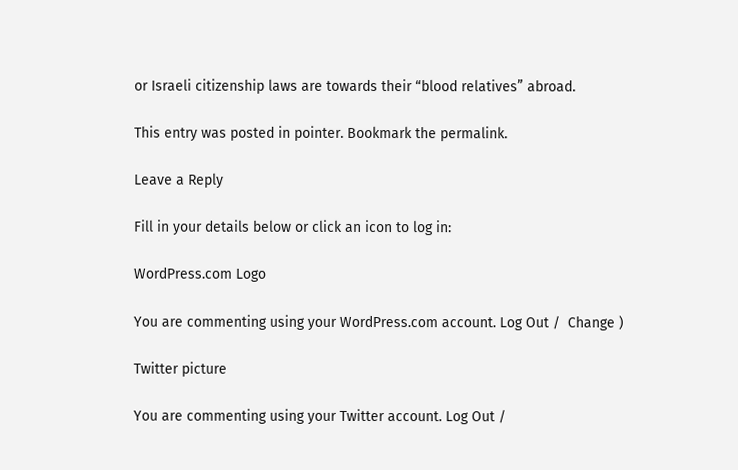or Israeli citizenship laws are towards their “blood relatives” abroad.

This entry was posted in pointer. Bookmark the permalink.

Leave a Reply

Fill in your details below or click an icon to log in:

WordPress.com Logo

You are commenting using your WordPress.com account. Log Out /  Change )

Twitter picture

You are commenting using your Twitter account. Log Out /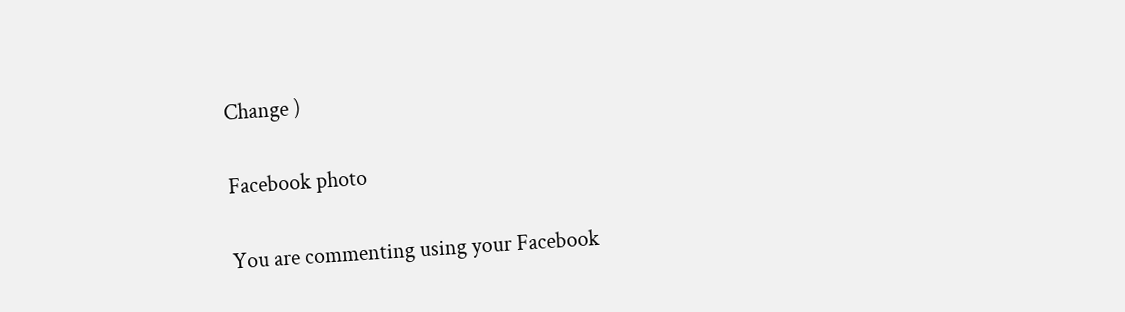Change )

Facebook photo

You are commenting using your Facebook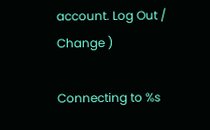account. Log Out /  Change )

Connecting to %s